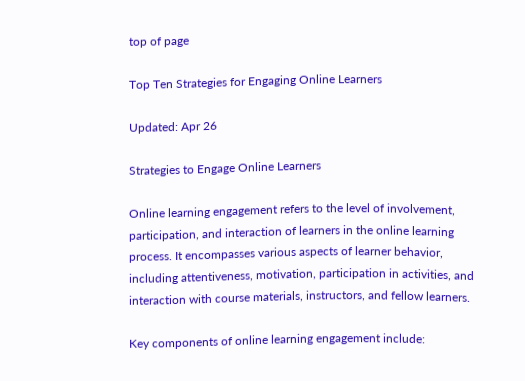top of page

Top Ten Strategies for Engaging Online Learners

Updated: Apr 26

Strategies to Engage Online Learners

Online learning engagement refers to the level of involvement, participation, and interaction of learners in the online learning process. It encompasses various aspects of learner behavior, including attentiveness, motivation, participation in activities, and interaction with course materials, instructors, and fellow learners.

Key components of online learning engagement include: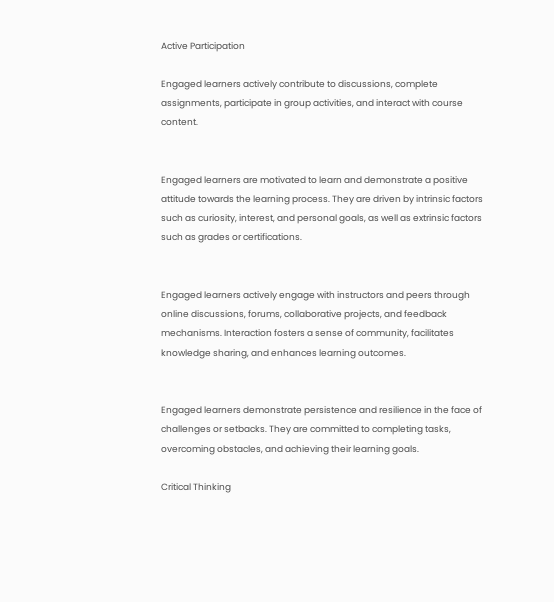Active Participation

Engaged learners actively contribute to discussions, complete assignments, participate in group activities, and interact with course content.


Engaged learners are motivated to learn and demonstrate a positive attitude towards the learning process. They are driven by intrinsic factors such as curiosity, interest, and personal goals, as well as extrinsic factors such as grades or certifications.


Engaged learners actively engage with instructors and peers through online discussions, forums, collaborative projects, and feedback mechanisms. Interaction fosters a sense of community, facilitates knowledge sharing, and enhances learning outcomes.


Engaged learners demonstrate persistence and resilience in the face of challenges or setbacks. They are committed to completing tasks, overcoming obstacles, and achieving their learning goals.

Critical Thinking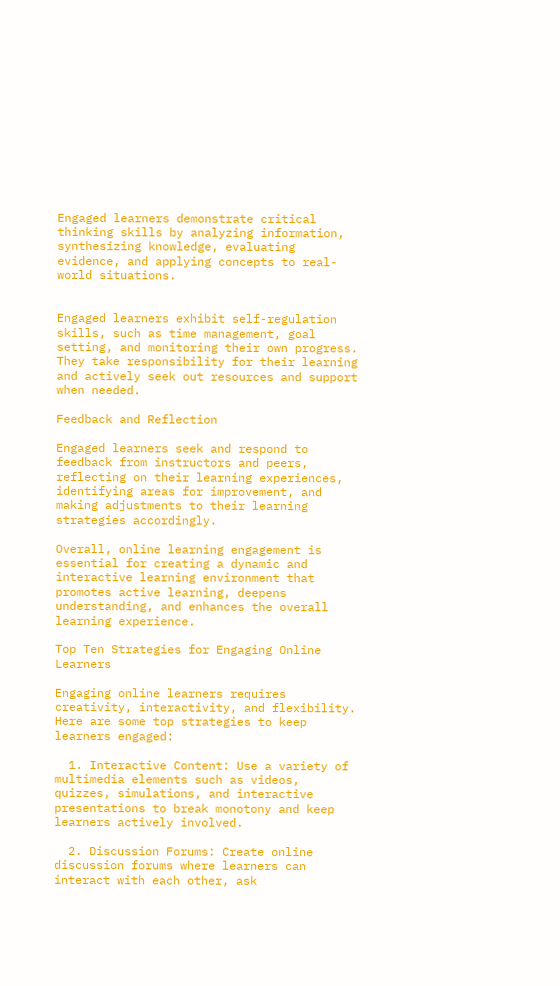Engaged learners demonstrate critical thinking skills by analyzing information, synthesizing knowledge, evaluating evidence, and applying concepts to real-world situations.


Engaged learners exhibit self-regulation skills, such as time management, goal setting, and monitoring their own progress. They take responsibility for their learning and actively seek out resources and support when needed.

Feedback and Reflection

Engaged learners seek and respond to feedback from instructors and peers, reflecting on their learning experiences, identifying areas for improvement, and making adjustments to their learning strategies accordingly.

Overall, online learning engagement is essential for creating a dynamic and interactive learning environment that promotes active learning, deepens understanding, and enhances the overall learning experience.

Top Ten Strategies for Engaging Online Learners

Engaging online learners requires creativity, interactivity, and flexibility. Here are some top strategies to keep learners engaged:

  1. Interactive Content: Use a variety of multimedia elements such as videos, quizzes, simulations, and interactive presentations to break monotony and keep learners actively involved.

  2. Discussion Forums: Create online discussion forums where learners can interact with each other, ask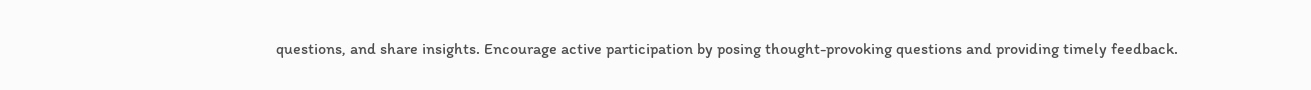questions, and share insights. Encourage active participation by posing thought-provoking questions and providing timely feedback.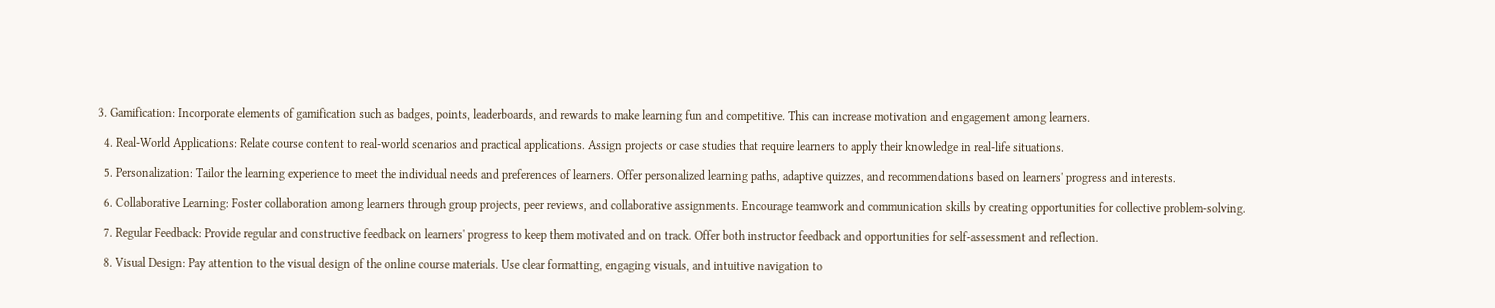3. Gamification: Incorporate elements of gamification such as badges, points, leaderboards, and rewards to make learning fun and competitive. This can increase motivation and engagement among learners.

  4. Real-World Applications: Relate course content to real-world scenarios and practical applications. Assign projects or case studies that require learners to apply their knowledge in real-life situations.

  5. Personalization: Tailor the learning experience to meet the individual needs and preferences of learners. Offer personalized learning paths, adaptive quizzes, and recommendations based on learners' progress and interests.

  6. Collaborative Learning: Foster collaboration among learners through group projects, peer reviews, and collaborative assignments. Encourage teamwork and communication skills by creating opportunities for collective problem-solving.

  7. Regular Feedback: Provide regular and constructive feedback on learners' progress to keep them motivated and on track. Offer both instructor feedback and opportunities for self-assessment and reflection.

  8. Visual Design: Pay attention to the visual design of the online course materials. Use clear formatting, engaging visuals, and intuitive navigation to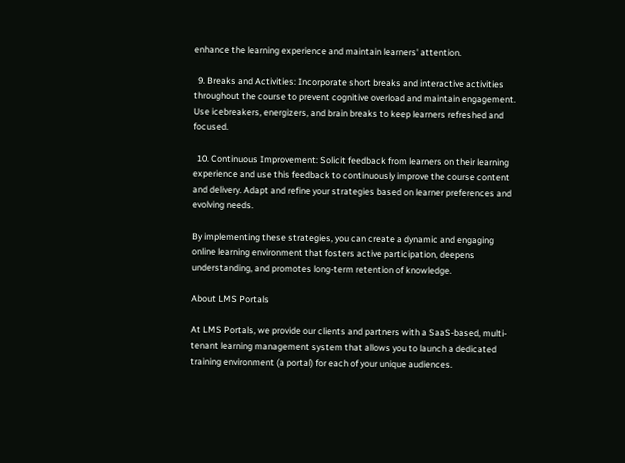enhance the learning experience and maintain learners' attention.

  9. Breaks and Activities: Incorporate short breaks and interactive activities throughout the course to prevent cognitive overload and maintain engagement. Use icebreakers, energizers, and brain breaks to keep learners refreshed and focused.

  10. Continuous Improvement: Solicit feedback from learners on their learning experience and use this feedback to continuously improve the course content and delivery. Adapt and refine your strategies based on learner preferences and evolving needs.

By implementing these strategies, you can create a dynamic and engaging online learning environment that fosters active participation, deepens understanding, and promotes long-term retention of knowledge.

About LMS Portals

At LMS Portals, we provide our clients and partners with a SaaS-based, multi-tenant learning management system that allows you to launch a dedicated training environment (a portal) for each of your unique audiences.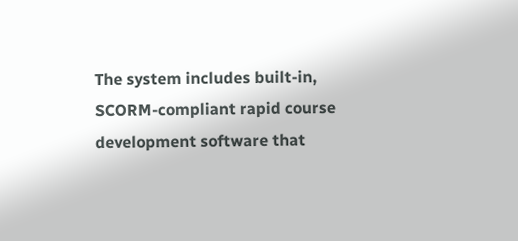The system includes built-in, SCORM-compliant rapid course development software that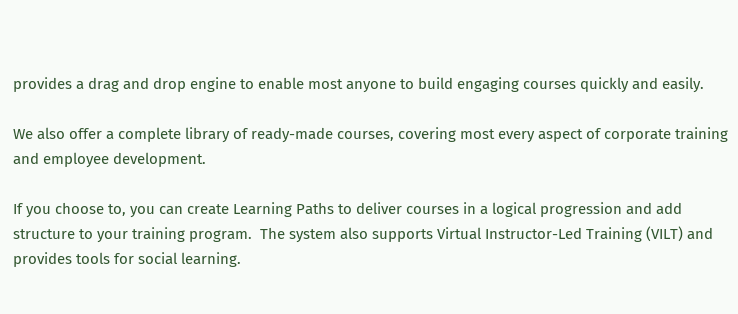provides a drag and drop engine to enable most anyone to build engaging courses quickly and easily.

We also offer a complete library of ready-made courses, covering most every aspect of corporate training and employee development.

If you choose to, you can create Learning Paths to deliver courses in a logical progression and add structure to your training program.  The system also supports Virtual Instructor-Led Training (VILT) and provides tools for social learning.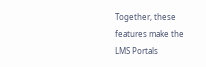Together, these features make the LMS Portals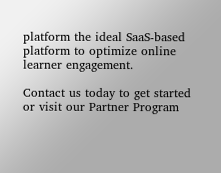platform the ideal SaaS-based platform to optimize online learner engagement.

Contact us today to get started or visit our Partner Program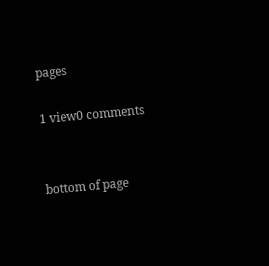pages

1 view0 comments


bottom of page